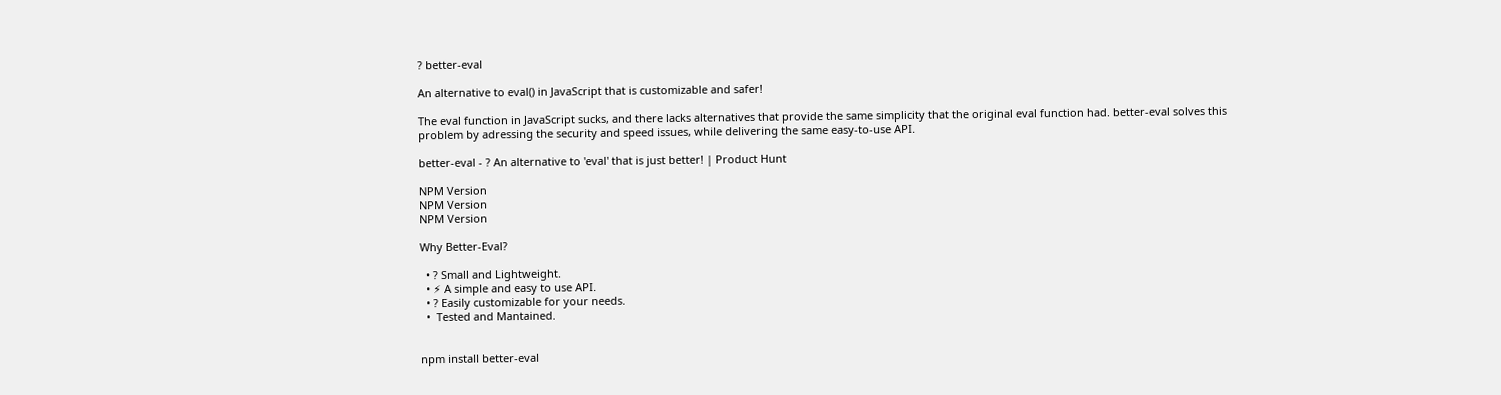? better-eval

An alternative to eval() in JavaScript that is customizable and safer!

The eval function in JavaScript sucks, and there lacks alternatives that provide the same simplicity that the original eval function had. better-eval solves this problem by adressing the security and speed issues, while delivering the same easy-to-use API.

better-eval - ? An alternative to 'eval' that is just better! | Product Hunt

NPM Version
NPM Version
NPM Version

Why Better-Eval?

  • ? Small and Lightweight.
  • ⚡ A simple and easy to use API.
  • ? Easily customizable for your needs.
  •  Tested and Mantained.


npm install better-eval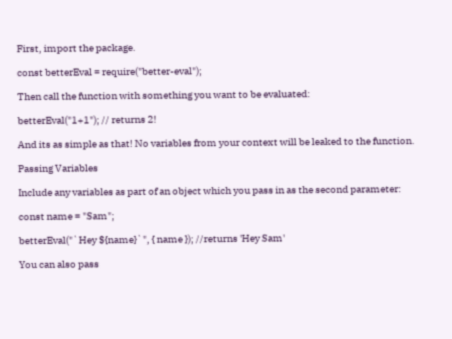First, import the package.

const betterEval = require("better-eval");

Then call the function with something you want to be evaluated:

betterEval("1+1"); // returns 2!

And its as simple as that! No variables from your context will be leaked to the function.

Passing Variables

Include any variables as part of an object which you pass in as the second parameter:

const name = "Sam";

betterEval("`Hey ${name}`", { name }); //returns 'Hey Sam'

You can also pass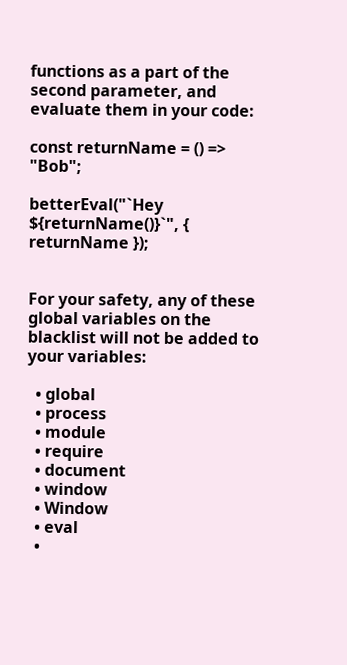functions as a part of the second parameter, and evaluate them in your code:

const returnName = () => "Bob";

betterEval("`Hey ${returnName()}`", { returnName });


For your safety, any of these global variables on the blacklist will not be added to your variables:

  • global
  • process
  • module
  • require
  • document
  • window
  • Window
  • eval
  •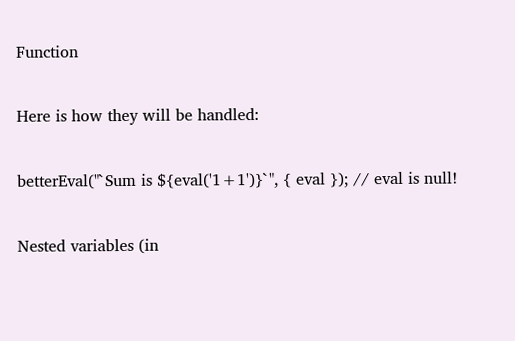Function

Here is how they will be handled:

betterEval("`Sum is ${eval('1+1')}`", { eval }); // eval is null!

Nested variables (in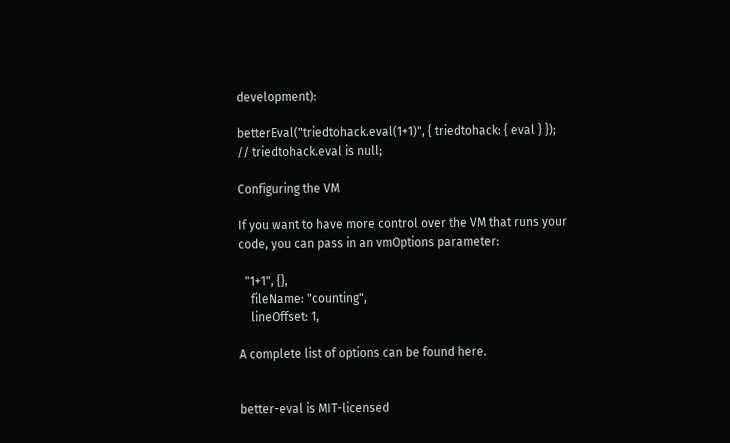development):

betterEval("triedtohack.eval(1+1)", { triedtohack: { eval } }); // triedtohack.eval is null;

Configuring the VM

If you want to have more control over the VM that runs your code, you can pass in an vmOptions parameter:

  "1+1", {},
    fileName: "counting",
    lineOffset: 1,

A complete list of options can be found here.


better-eval is MIT-licensed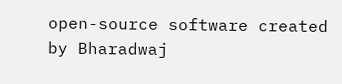open-source software created by Bharadwaj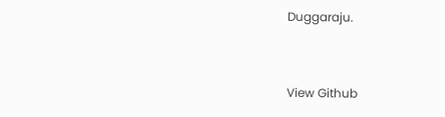Duggaraju.


View Github